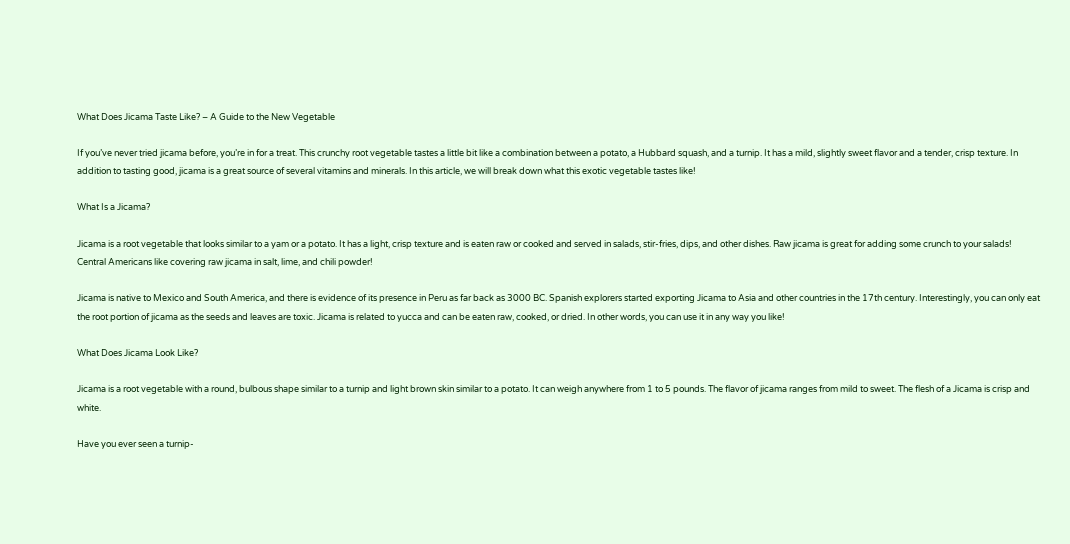What Does Jicama Taste Like? – A Guide to the New Vegetable

If you’ve never tried jicama before, you’re in for a treat. This crunchy root vegetable tastes a little bit like a combination between a potato, a Hubbard squash, and a turnip. It has a mild, slightly sweet flavor and a tender, crisp texture. In addition to tasting good, jicama is a great source of several vitamins and minerals. In this article, we will break down what this exotic vegetable tastes like!

What Is a Jicama?

Jicama is a root vegetable that looks similar to a yam or a potato. It has a light, crisp texture and is eaten raw or cooked and served in salads, stir-fries, dips, and other dishes. Raw jicama is great for adding some crunch to your salads! Central Americans like covering raw jicama in salt, lime, and chili powder!

Jicama is native to Mexico and South America, and there is evidence of its presence in Peru as far back as 3000 BC. Spanish explorers started exporting Jicama to Asia and other countries in the 17th century. Interestingly, you can only eat the root portion of jicama as the seeds and leaves are toxic. Jicama is related to yucca and can be eaten raw, cooked, or dried. In other words, you can use it in any way you like!

What Does Jicama Look Like?

Jicama is a root vegetable with a round, bulbous shape similar to a turnip and light brown skin similar to a potato. It can weigh anywhere from 1 to 5 pounds. The flavor of jicama ranges from mild to sweet. The flesh of a Jicama is crisp and white.

Have you ever seen a turnip-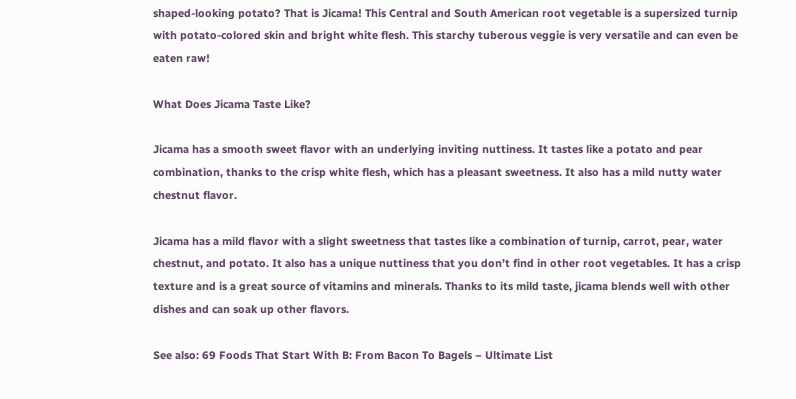shaped-looking potato? That is Jicama! This Central and South American root vegetable is a supersized turnip with potato-colored skin and bright white flesh. This starchy tuberous veggie is very versatile and can even be eaten raw!

What Does Jicama Taste Like?

Jicama has a smooth sweet flavor with an underlying inviting nuttiness. It tastes like a potato and pear combination, thanks to the crisp white flesh, which has a pleasant sweetness. It also has a mild nutty water chestnut flavor.

Jicama has a mild flavor with a slight sweetness that tastes like a combination of turnip, carrot, pear, water chestnut, and potato. It also has a unique nuttiness that you don’t find in other root vegetables. It has a crisp texture and is a great source of vitamins and minerals. Thanks to its mild taste, jicama blends well with other dishes and can soak up other flavors.

See also: 69 Foods That Start With B: From Bacon To Bagels – Ultimate List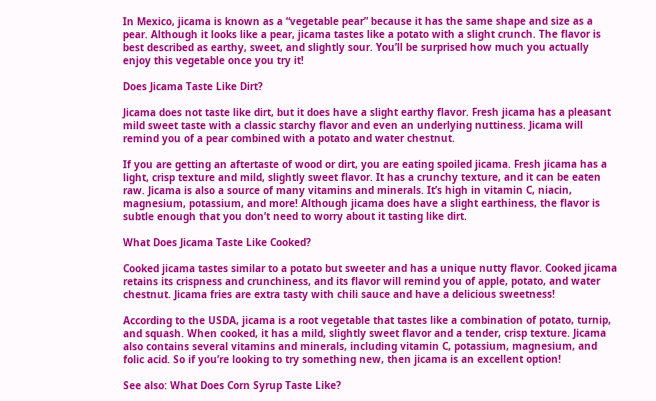In Mexico, jicama is known as a “vegetable pear” because it has the same shape and size as a pear. Although it looks like a pear, jicama tastes like a potato with a slight crunch. The flavor is best described as earthy, sweet, and slightly sour. You’ll be surprised how much you actually enjoy this vegetable once you try it!

Does Jicama Taste Like Dirt?

Jicama does not taste like dirt, but it does have a slight earthy flavor. Fresh jicama has a pleasant mild sweet taste with a classic starchy flavor and even an underlying nuttiness. Jicama will remind you of a pear combined with a potato and water chestnut.

If you are getting an aftertaste of wood or dirt, you are eating spoiled jicama. Fresh jicama has a light, crisp texture and mild, slightly sweet flavor. It has a crunchy texture, and it can be eaten raw. Jicama is also a source of many vitamins and minerals. It’s high in vitamin C, niacin, magnesium, potassium, and more! Although jicama does have a slight earthiness, the flavor is subtle enough that you don’t need to worry about it tasting like dirt.

What Does Jicama Taste Like Cooked?

Cooked jicama tastes similar to a potato but sweeter and has a unique nutty flavor. Cooked jicama retains its crispness and crunchiness, and its flavor will remind you of apple, potato, and water chestnut. Jicama fries are extra tasty with chili sauce and have a delicious sweetness!

According to the USDA, jicama is a root vegetable that tastes like a combination of potato, turnip, and squash. When cooked, it has a mild, slightly sweet flavor and a tender, crisp texture. Jicama also contains several vitamins and minerals, including vitamin C, potassium, magnesium, and folic acid. So if you’re looking to try something new, then jicama is an excellent option!

See also: What Does Corn Syrup Taste Like?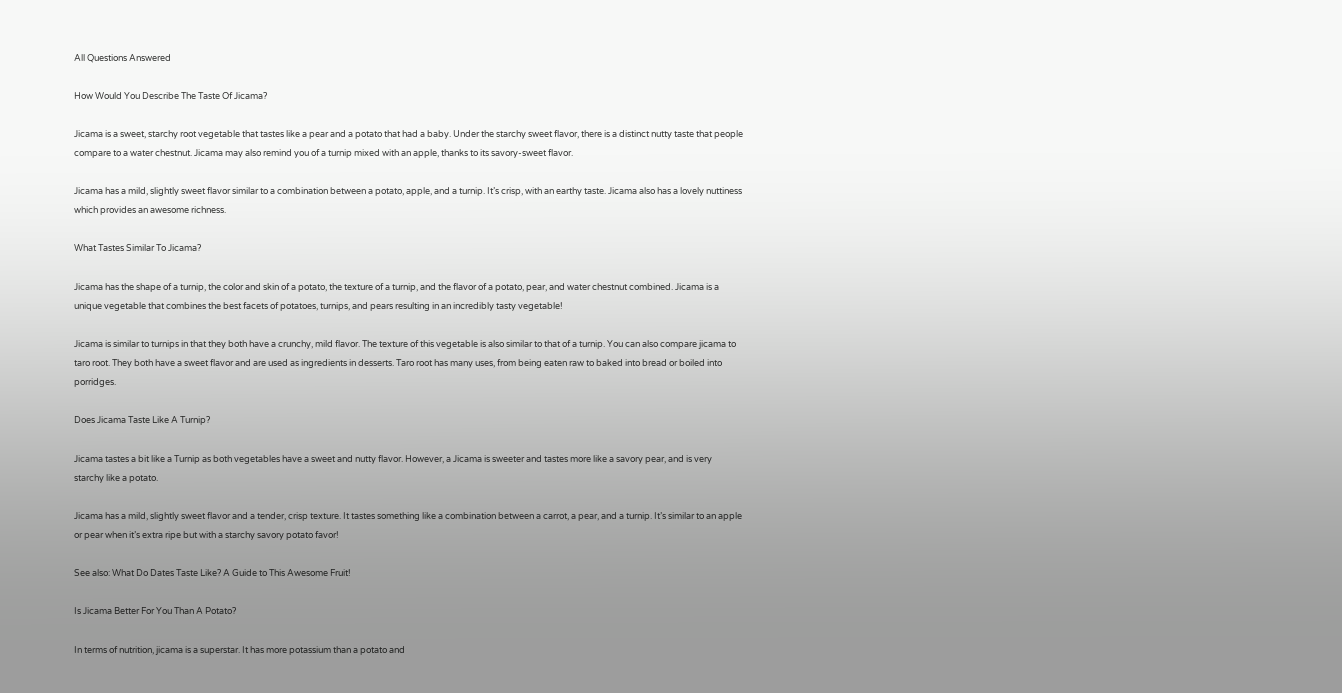All Questions Answered

How Would You Describe The Taste Of Jicama?

Jicama is a sweet, starchy root vegetable that tastes like a pear and a potato that had a baby. Under the starchy sweet flavor, there is a distinct nutty taste that people compare to a water chestnut. Jicama may also remind you of a turnip mixed with an apple, thanks to its savory-sweet flavor.

Jicama has a mild, slightly sweet flavor similar to a combination between a potato, apple, and a turnip. It’s crisp, with an earthy taste. Jicama also has a lovely nuttiness which provides an awesome richness.

What Tastes Similar To Jicama?

Jicama has the shape of a turnip, the color and skin of a potato, the texture of a turnip, and the flavor of a potato, pear, and water chestnut combined. Jicama is a unique vegetable that combines the best facets of potatoes, turnips, and pears resulting in an incredibly tasty vegetable!

Jicama is similar to turnips in that they both have a crunchy, mild flavor. The texture of this vegetable is also similar to that of a turnip. You can also compare jicama to taro root. They both have a sweet flavor and are used as ingredients in desserts. Taro root has many uses, from being eaten raw to baked into bread or boiled into porridges.

Does Jicama Taste Like A Turnip?

Jicama tastes a bit like a Turnip as both vegetables have a sweet and nutty flavor. However, a Jicama is sweeter and tastes more like a savory pear, and is very starchy like a potato.

Jicama has a mild, slightly sweet flavor and a tender, crisp texture. It tastes something like a combination between a carrot, a pear, and a turnip. It’s similar to an apple or pear when it’s extra ripe but with a starchy savory potato favor!

See also: What Do Dates Taste Like? A Guide to This Awesome Fruit!

Is Jicama Better For You Than A Potato?

In terms of nutrition, jicama is a superstar. It has more potassium than a potato and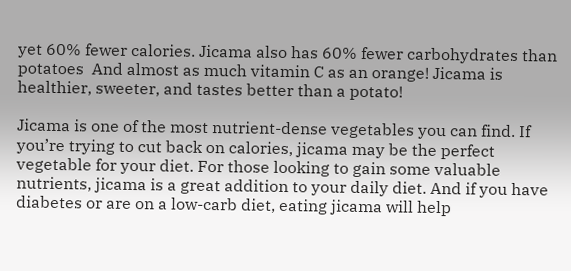yet 60% fewer calories. Jicama also has 60% fewer carbohydrates than potatoes  And almost as much vitamin C as an orange! Jicama is healthier, sweeter, and tastes better than a potato!

Jicama is one of the most nutrient-dense vegetables you can find. If you’re trying to cut back on calories, jicama may be the perfect vegetable for your diet. For those looking to gain some valuable nutrients, jicama is a great addition to your daily diet. And if you have diabetes or are on a low-carb diet, eating jicama will help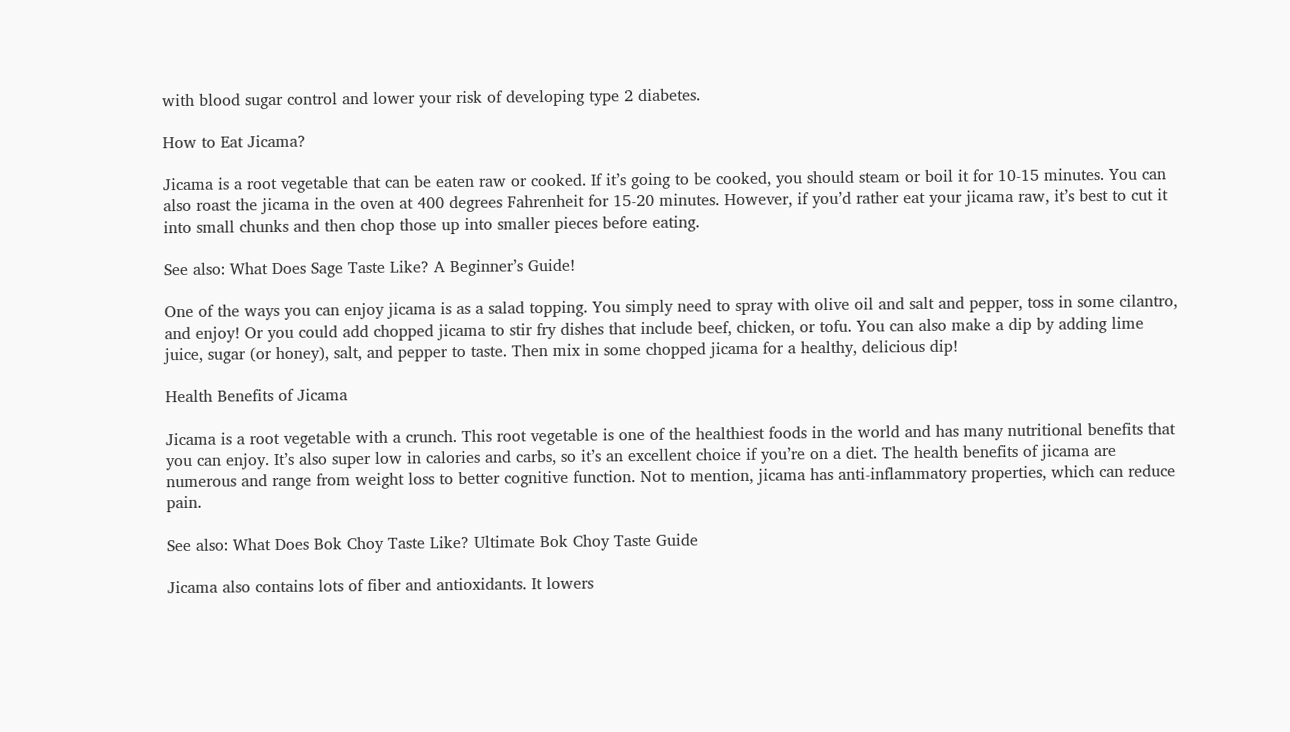with blood sugar control and lower your risk of developing type 2 diabetes.

How to Eat Jicama?

Jicama is a root vegetable that can be eaten raw or cooked. If it’s going to be cooked, you should steam or boil it for 10-15 minutes. You can also roast the jicama in the oven at 400 degrees Fahrenheit for 15-20 minutes. However, if you’d rather eat your jicama raw, it’s best to cut it into small chunks and then chop those up into smaller pieces before eating.

See also: What Does Sage Taste Like? A Beginner’s Guide!

One of the ways you can enjoy jicama is as a salad topping. You simply need to spray with olive oil and salt and pepper, toss in some cilantro, and enjoy! Or you could add chopped jicama to stir fry dishes that include beef, chicken, or tofu. You can also make a dip by adding lime juice, sugar (or honey), salt, and pepper to taste. Then mix in some chopped jicama for a healthy, delicious dip!

Health Benefits of Jicama

Jicama is a root vegetable with a crunch. This root vegetable is one of the healthiest foods in the world and has many nutritional benefits that you can enjoy. It’s also super low in calories and carbs, so it’s an excellent choice if you’re on a diet. The health benefits of jicama are numerous and range from weight loss to better cognitive function. Not to mention, jicama has anti-inflammatory properties, which can reduce pain.

See also: What Does Bok Choy Taste Like? Ultimate Bok Choy Taste Guide

Jicama also contains lots of fiber and antioxidants. It lowers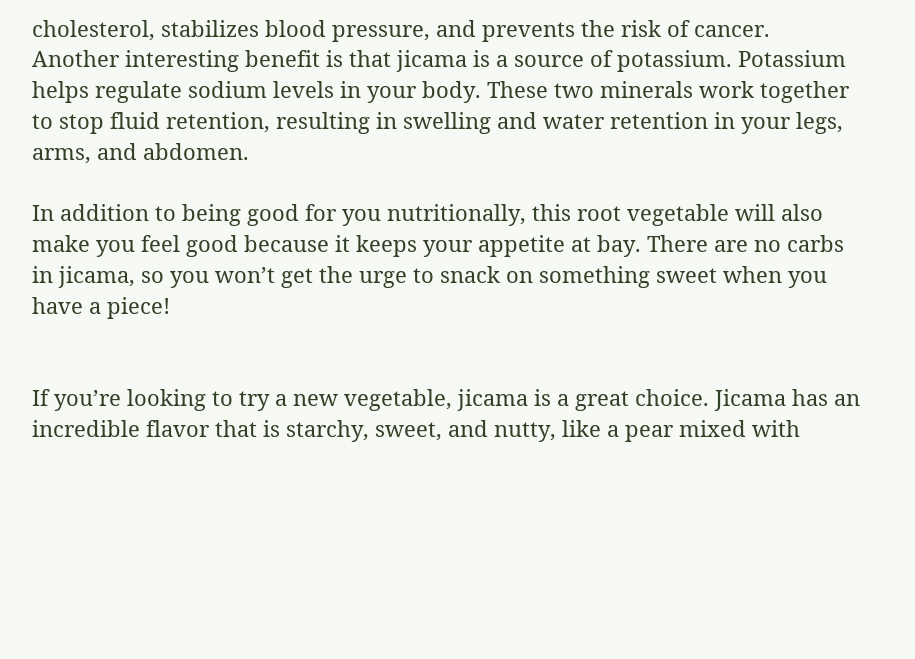cholesterol, stabilizes blood pressure, and prevents the risk of cancer. Another interesting benefit is that jicama is a source of potassium. Potassium helps regulate sodium levels in your body. These two minerals work together to stop fluid retention, resulting in swelling and water retention in your legs, arms, and abdomen.

In addition to being good for you nutritionally, this root vegetable will also make you feel good because it keeps your appetite at bay. There are no carbs in jicama, so you won’t get the urge to snack on something sweet when you have a piece!


If you’re looking to try a new vegetable, jicama is a great choice. Jicama has an incredible flavor that is starchy, sweet, and nutty, like a pear mixed with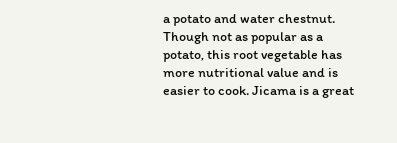a potato and water chestnut. Though not as popular as a potato, this root vegetable has more nutritional value and is easier to cook. Jicama is a great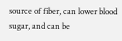source of fiber, can lower blood sugar, and can be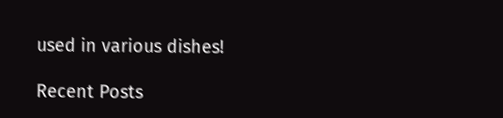used in various dishes!

Recent Posts